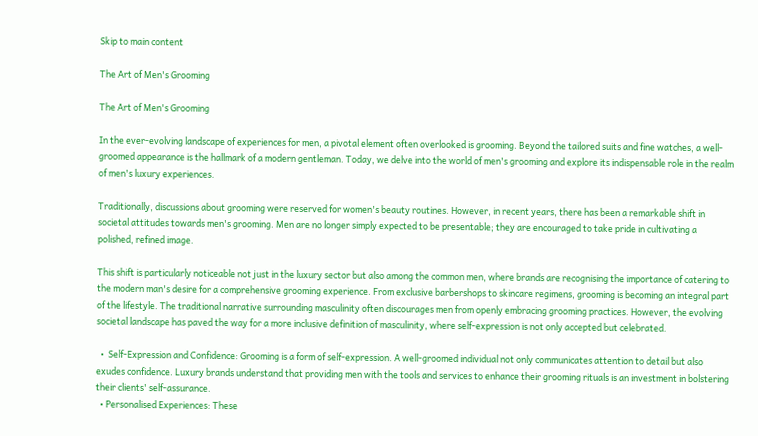Skip to main content

The Art of Men's Grooming

The Art of Men's Grooming

In the ever-evolving landscape of experiences for men, a pivotal element often overlooked is grooming. Beyond the tailored suits and fine watches, a well-groomed appearance is the hallmark of a modern gentleman. Today, we delve into the world of men's grooming and explore its indispensable role in the realm of men's luxury experiences.

Traditionally, discussions about grooming were reserved for women's beauty routines. However, in recent years, there has been a remarkable shift in societal attitudes towards men's grooming. Men are no longer simply expected to be presentable; they are encouraged to take pride in cultivating a polished, refined image.

This shift is particularly noticeable not just in the luxury sector but also among the common men, where brands are recognising the importance of catering to the modern man's desire for a comprehensive grooming experience. From exclusive barbershops to skincare regimens, grooming is becoming an integral part of the lifestyle. The traditional narrative surrounding masculinity often discourages men from openly embracing grooming practices. However, the evolving societal landscape has paved the way for a more inclusive definition of masculinity, where self-expression is not only accepted but celebrated.

  •  Self-Expression and Confidence: Grooming is a form of self-expression. A well-groomed individual not only communicates attention to detail but also exudes confidence. Luxury brands understand that providing men with the tools and services to enhance their grooming rituals is an investment in bolstering their clients' self-assurance.
  • Personalised Experiences: These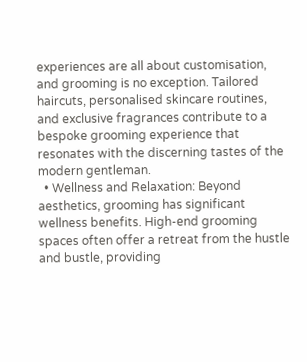experiences are all about customisation, and grooming is no exception. Tailored haircuts, personalised skincare routines, and exclusive fragrances contribute to a bespoke grooming experience that resonates with the discerning tastes of the modern gentleman.
  • Wellness and Relaxation: Beyond aesthetics, grooming has significant wellness benefits. High-end grooming spaces often offer a retreat from the hustle and bustle, providing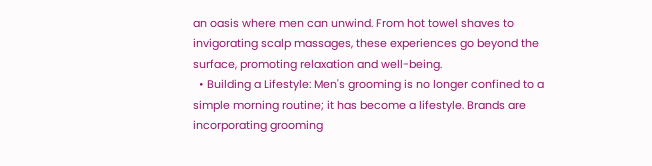an oasis where men can unwind. From hot towel shaves to invigorating scalp massages, these experiences go beyond the surface, promoting relaxation and well-being.
  • Building a Lifestyle: Men's grooming is no longer confined to a simple morning routine; it has become a lifestyle. Brands are incorporating grooming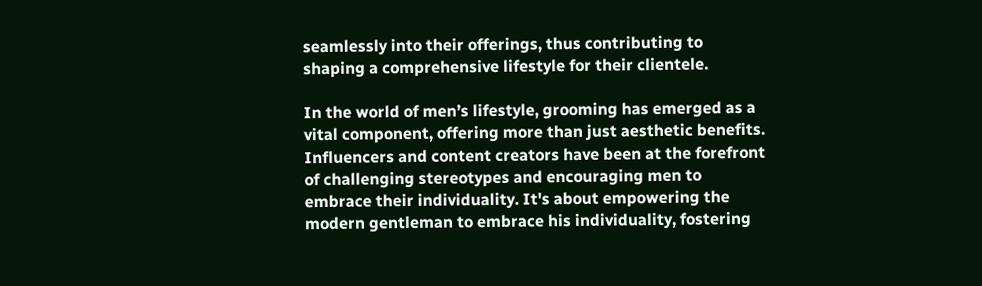seamlessly into their offerings, thus contributing to shaping a comprehensive lifestyle for their clientele.

In the world of men’s lifestyle, grooming has emerged as a vital component, offering more than just aesthetic benefits. Influencers and content creators have been at the forefront of challenging stereotypes and encouraging men to embrace their individuality. It's about empowering the modern gentleman to embrace his individuality, fostering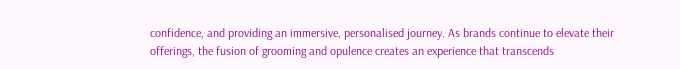confidence, and providing an immersive, personalised journey. As brands continue to elevate their offerings, the fusion of grooming and opulence creates an experience that transcends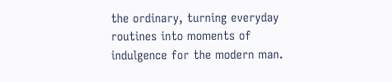the ordinary, turning everyday routines into moments of indulgence for the modern man.